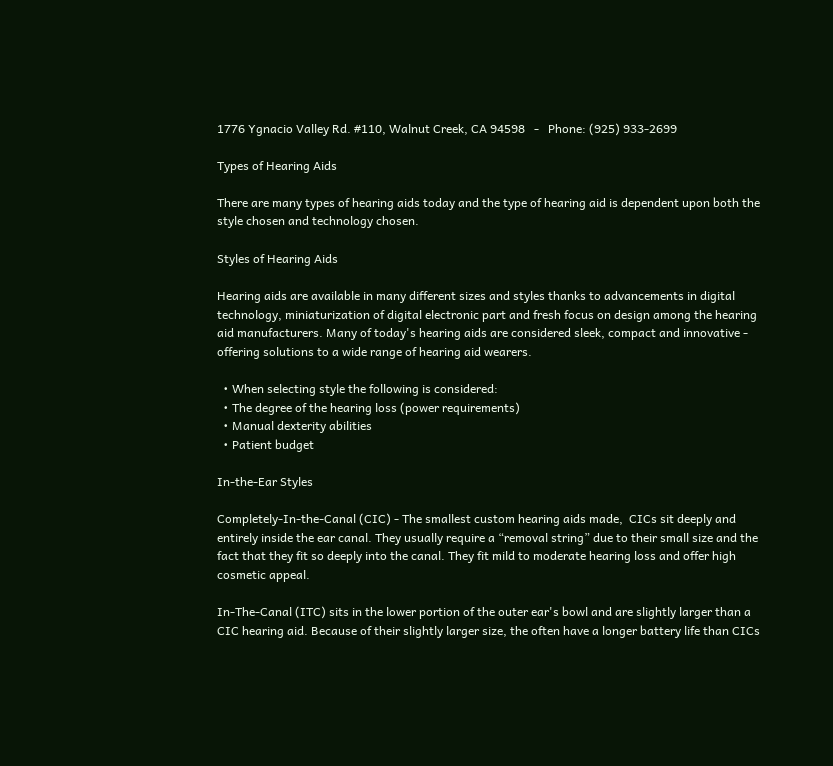1776 Ygnacio Valley Rd. #110, Walnut Creek, CA 94598   -   Phone: (925) 933-2699

Types of Hearing Aids

There are many types of hearing aids today and the type of hearing aid is dependent upon both the style chosen and technology chosen.

Styles of Hearing Aids

Hearing aids are available in many different sizes and styles thanks to advancements in digital technology, miniaturization of digital electronic part and fresh focus on design among the hearing aid manufacturers. Many of today's hearing aids are considered sleek, compact and innovative - offering solutions to a wide range of hearing aid wearers.

  • When selecting style the following is considered:
  • The degree of the hearing loss (power requirements)
  • Manual dexterity abilities
  • Patient budget

In-the-Ear Styles

Completely-In-the-Canal (CIC) - The smallest custom hearing aids made,  CICs sit deeply and entirely inside the ear canal. They usually require a “removal string” due to their small size and the fact that they fit so deeply into the canal. They fit mild to moderate hearing loss and offer high cosmetic appeal.

In-The-Canal (ITC) sits in the lower portion of the outer ear's bowl and are slightly larger than a CIC hearing aid. Because of their slightly larger size, the often have a longer battery life than CICs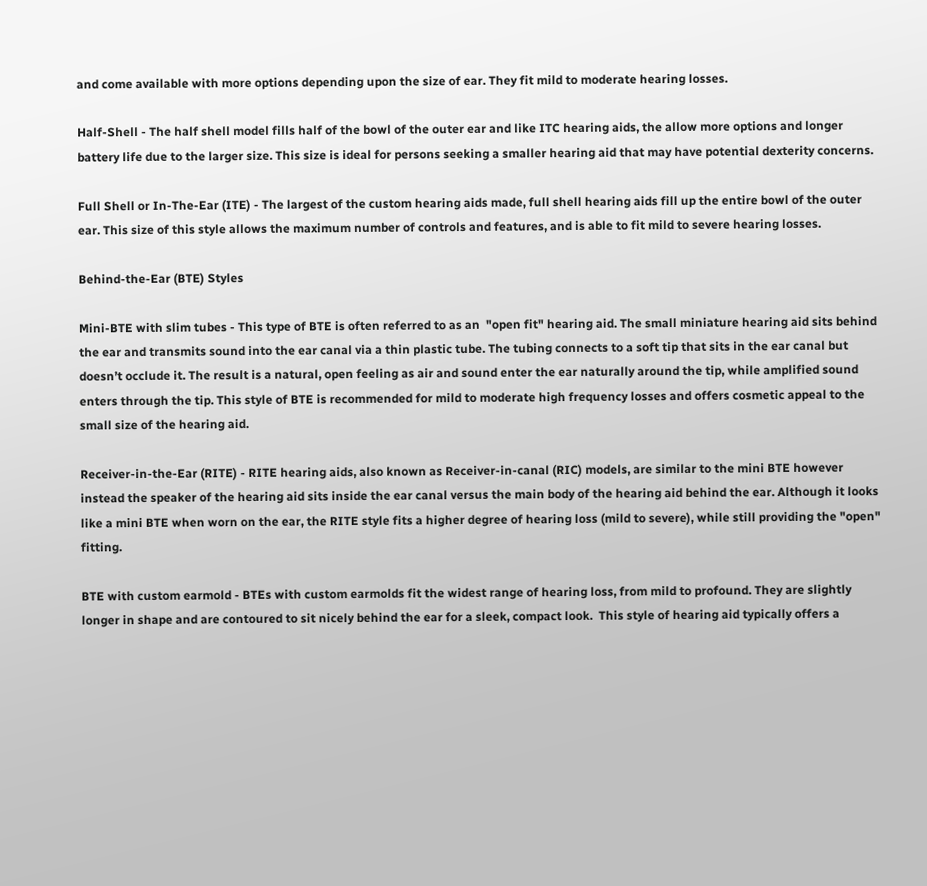and come available with more options depending upon the size of ear. They fit mild to moderate hearing losses.

Half-Shell - The half shell model fills half of the bowl of the outer ear and like ITC hearing aids, the allow more options and longer battery life due to the larger size. This size is ideal for persons seeking a smaller hearing aid that may have potential dexterity concerns.

Full Shell or In-The-Ear (ITE) - The largest of the custom hearing aids made, full shell hearing aids fill up the entire bowl of the outer ear. This size of this style allows the maximum number of controls and features, and is able to fit mild to severe hearing losses.

Behind-the-Ear (BTE) Styles

Mini-BTE with slim tubes - This type of BTE is often referred to as an  "open fit" hearing aid. The small miniature hearing aid sits behind the ear and transmits sound into the ear canal via a thin plastic tube. The tubing connects to a soft tip that sits in the ear canal but doesn’t occlude it. The result is a natural, open feeling as air and sound enter the ear naturally around the tip, while amplified sound enters through the tip. This style of BTE is recommended for mild to moderate high frequency losses and offers cosmetic appeal to the small size of the hearing aid.

Receiver-in-the-Ear (RITE) - RITE hearing aids, also known as Receiver-in-canal (RIC) models, are similar to the mini BTE however instead the speaker of the hearing aid sits inside the ear canal versus the main body of the hearing aid behind the ear. Although it looks like a mini BTE when worn on the ear, the RITE style fits a higher degree of hearing loss (mild to severe), while still providing the "open" fitting.

BTE with custom earmold - BTEs with custom earmolds fit the widest range of hearing loss, from mild to profound. They are slightly longer in shape and are contoured to sit nicely behind the ear for a sleek, compact look.  This style of hearing aid typically offers a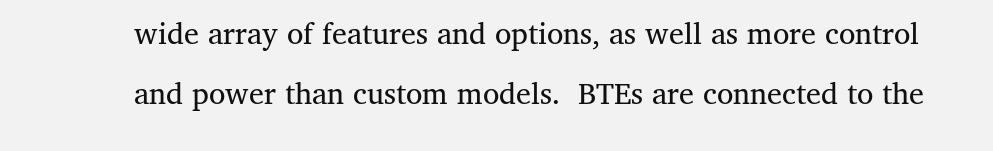wide array of features and options, as well as more control and power than custom models.  BTEs are connected to the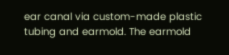ear canal via custom-made plastic tubing and earmold. The earmold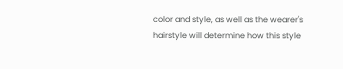color and style, as well as the wearer's hairstyle will determine how this style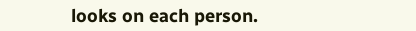looks on each person.